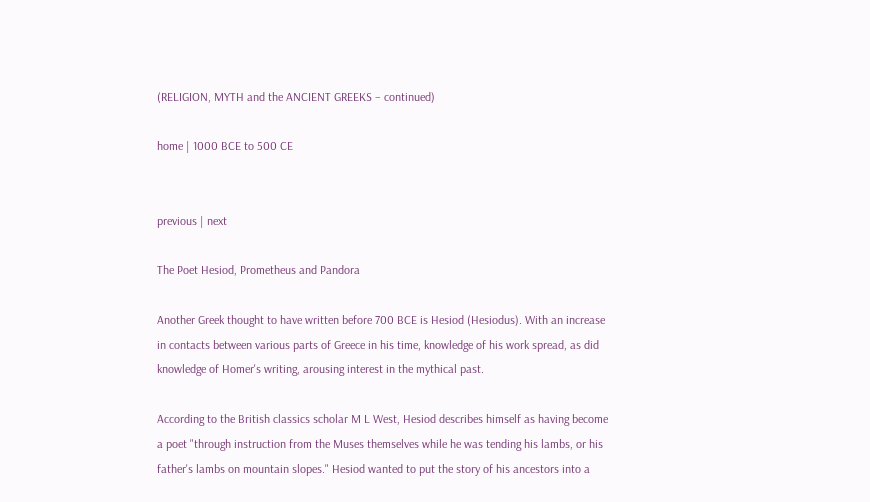(RELIGION, MYTH and the ANCIENT GREEKS – continued)

home | 1000 BCE to 500 CE


previous | next

The Poet Hesiod, Prometheus and Pandora

Another Greek thought to have written before 700 BCE is Hesiod (Hesiodus). With an increase in contacts between various parts of Greece in his time, knowledge of his work spread, as did knowledge of Homer's writing, arousing interest in the mythical past.

According to the British classics scholar M L West, Hesiod describes himself as having become a poet "through instruction from the Muses themselves while he was tending his lambs, or his father's lambs on mountain slopes." Hesiod wanted to put the story of his ancestors into a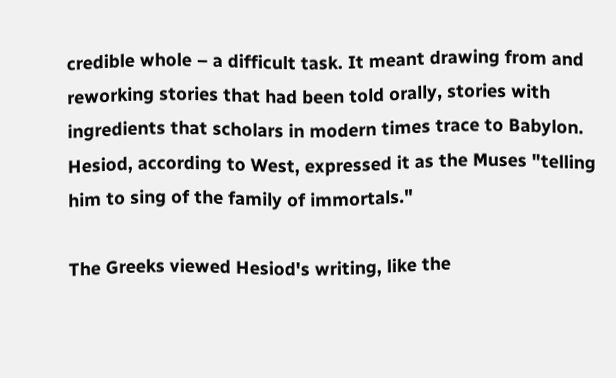credible whole – a difficult task. It meant drawing from and reworking stories that had been told orally, stories with ingredients that scholars in modern times trace to Babylon. Hesiod, according to West, expressed it as the Muses "telling him to sing of the family of immortals."

The Greeks viewed Hesiod's writing, like the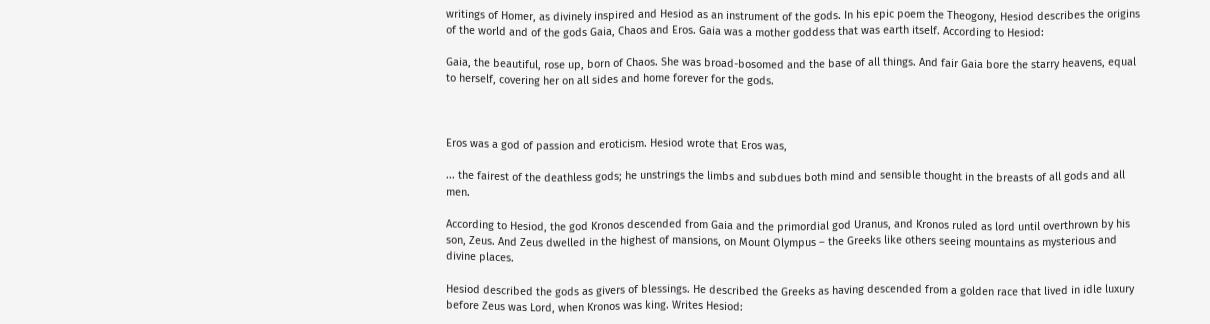writings of Homer, as divinely inspired and Hesiod as an instrument of the gods. In his epic poem the Theogony, Hesiod describes the origins of the world and of the gods Gaia, Chaos and Eros. Gaia was a mother goddess that was earth itself. According to Hesiod:

Gaia, the beautiful, rose up, born of Chaos. She was broad-bosomed and the base of all things. And fair Gaia bore the starry heavens, equal to herself, covering her on all sides and home forever for the gods.



Eros was a god of passion and eroticism. Hesiod wrote that Eros was,

... the fairest of the deathless gods; he unstrings the limbs and subdues both mind and sensible thought in the breasts of all gods and all men.

According to Hesiod, the god Kronos descended from Gaia and the primordial god Uranus, and Kronos ruled as lord until overthrown by his son, Zeus. And Zeus dwelled in the highest of mansions, on Mount Olympus – the Greeks like others seeing mountains as mysterious and divine places.

Hesiod described the gods as givers of blessings. He described the Greeks as having descended from a golden race that lived in idle luxury before Zeus was Lord, when Kronos was king. Writes Hesiod: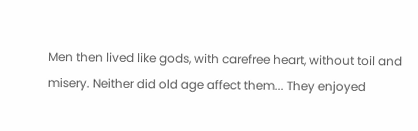Men then lived like gods, with carefree heart, without toil and misery. Neither did old age affect them... They enjoyed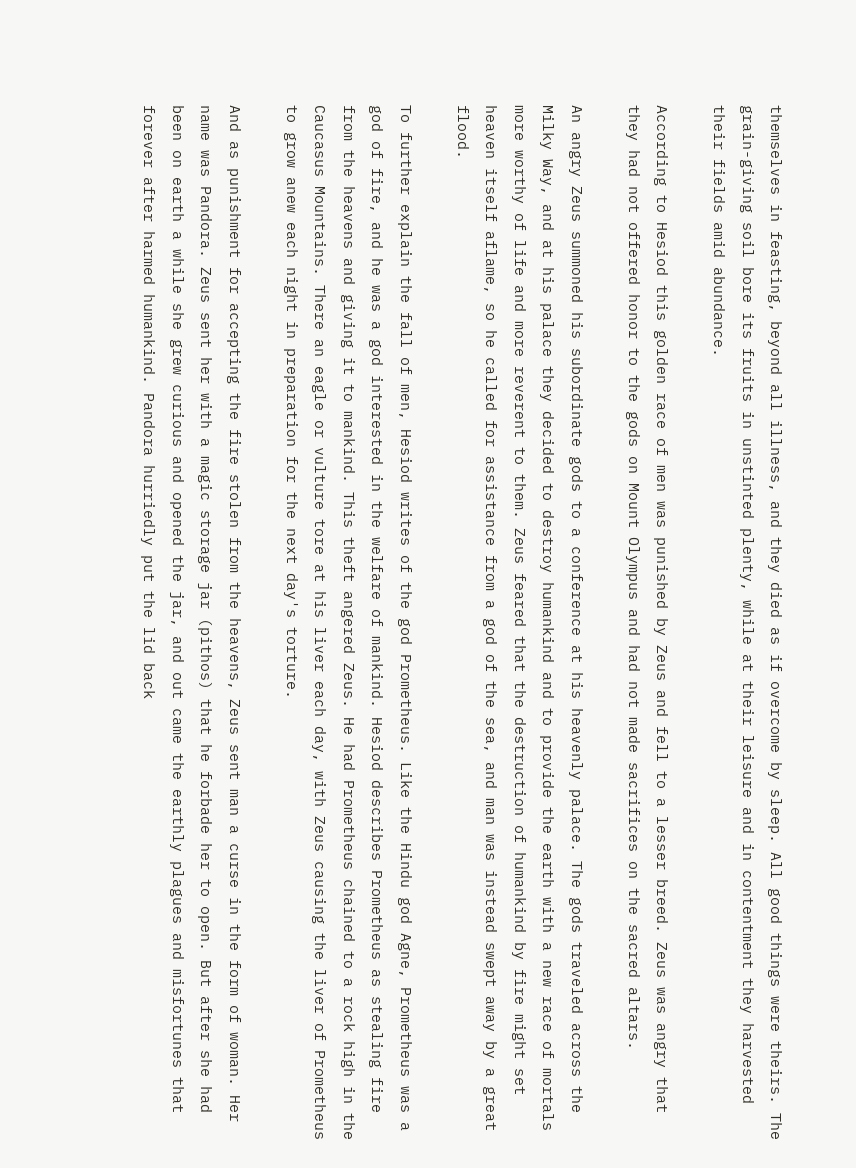themselves in feasting, beyond all illness, and they died as if overcome by sleep. All good things were theirs. The grain-giving soil bore its fruits in unstinted plenty, while at their leisure and in contentment they harvested their fields amid abundance.

According to Hesiod this golden race of men was punished by Zeus and fell to a lesser breed. Zeus was angry that they had not offered honor to the gods on Mount Olympus and had not made sacrifices on the sacred altars.

An angry Zeus summoned his subordinate gods to a conference at his heavenly palace. The gods traveled across the Milky Way, and at his palace they decided to destroy humankind and to provide the earth with a new race of mortals more worthy of life and more reverent to them. Zeus feared that the destruction of humankind by fire might set heaven itself aflame, so he called for assistance from a god of the sea, and man was instead swept away by a great flood.

To further explain the fall of men, Hesiod writes of the god Prometheus. Like the Hindu god Agne, Prometheus was a god of fire, and he was a god interested in the welfare of mankind. Hesiod describes Prometheus as stealing fire from the heavens and giving it to mankind. This theft angered Zeus. He had Prometheus chained to a rock high in the Caucasus Mountains. There an eagle or vulture tore at his liver each day, with Zeus causing the liver of Prometheus to grow anew each night in preparation for the next day's torture.

And as punishment for accepting the fire stolen from the heavens, Zeus sent man a curse in the form of woman. Her name was Pandora. Zeus sent her with a magic storage jar (pithos) that he forbade her to open. But after she had been on earth a while she grew curious and opened the jar, and out came the earthly plagues and misfortunes that forever after harmed humankind. Pandora hurriedly put the lid back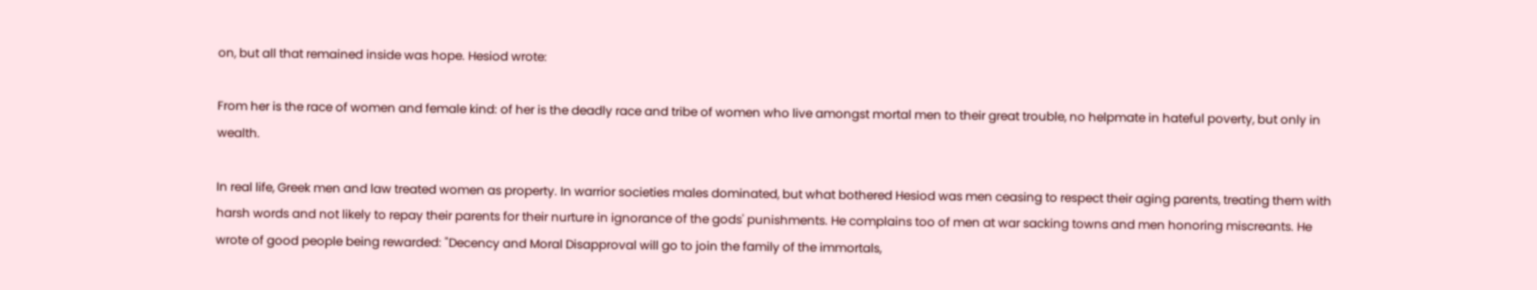on, but all that remained inside was hope. Hesiod wrote:

From her is the race of women and female kind: of her is the deadly race and tribe of women who live amongst mortal men to their great trouble, no helpmate in hateful poverty, but only in wealth.

In real life, Greek men and law treated women as property. In warrior societies males dominated, but what bothered Hesiod was men ceasing to respect their aging parents, treating them with harsh words and not likely to repay their parents for their nurture in ignorance of the gods' punishments. He complains too of men at war sacking towns and men honoring miscreants. He wrote of good people being rewarded: "Decency and Moral Disapproval will go to join the family of the immortals,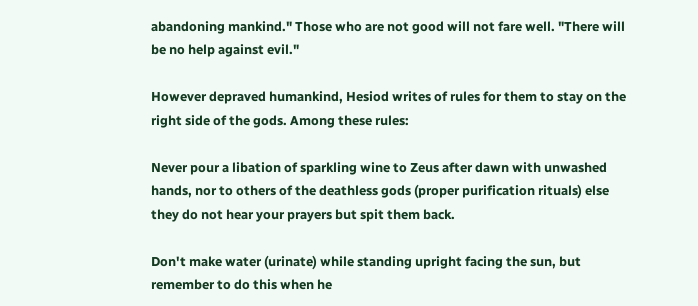abandoning mankind." Those who are not good will not fare well. "There will be no help against evil."

However depraved humankind, Hesiod writes of rules for them to stay on the right side of the gods. Among these rules:

Never pour a libation of sparkling wine to Zeus after dawn with unwashed hands, nor to others of the deathless gods (proper purification rituals) else they do not hear your prayers but spit them back.

Don't make water (urinate) while standing upright facing the sun, but remember to do this when he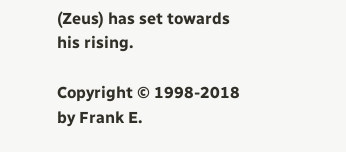(Zeus) has set towards his rising.

Copyright © 1998-2018 by Frank E.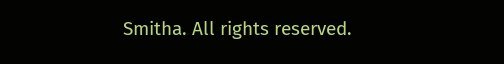Smitha. All rights reserved.